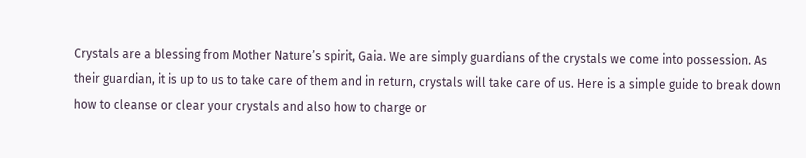Crystals are a blessing from Mother Nature’s spirit, Gaia. We are simply guardians of the crystals we come into possession. As their guardian, it is up to us to take care of them and in return, crystals will take care of us. Here is a simple guide to break down how to cleanse or clear your crystals and also how to charge or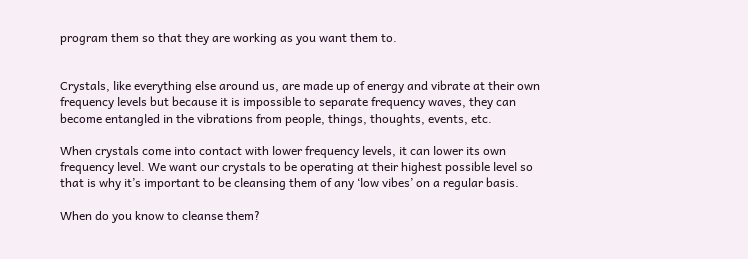program them so that they are working as you want them to.


Crystals, like everything else around us, are made up of energy and vibrate at their own frequency levels but because it is impossible to separate frequency waves, they can become entangled in the vibrations from people, things, thoughts, events, etc.

When crystals come into contact with lower frequency levels, it can lower its own frequency level. We want our crystals to be operating at their highest possible level so that is why it’s important to be cleansing them of any ‘low vibes’ on a regular basis.

When do you know to cleanse them?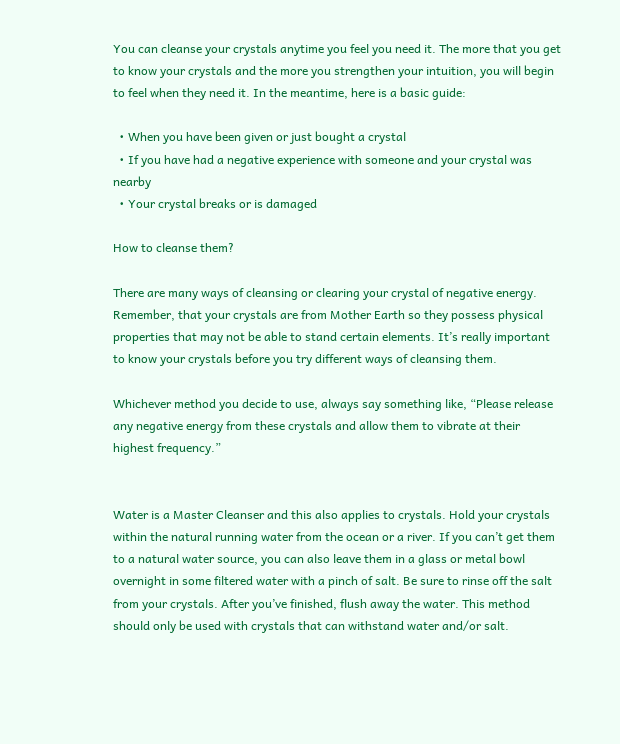You can cleanse your crystals anytime you feel you need it. The more that you get to know your crystals and the more you strengthen your intuition, you will begin to feel when they need it. In the meantime, here is a basic guide:

  • When you have been given or just bought a crystal
  • If you have had a negative experience with someone and your crystal was nearby
  • Your crystal breaks or is damaged

How to cleanse them?

There are many ways of cleansing or clearing your crystal of negative energy. Remember, that your crystals are from Mother Earth so they possess physical properties that may not be able to stand certain elements. It’s really important to know your crystals before you try different ways of cleansing them.

Whichever method you decide to use, always say something like, “Please release any negative energy from these crystals and allow them to vibrate at their highest frequency.”


Water is a Master Cleanser and this also applies to crystals. Hold your crystals within the natural running water from the ocean or a river. If you can’t get them to a natural water source, you can also leave them in a glass or metal bowl overnight in some filtered water with a pinch of salt. Be sure to rinse off the salt from your crystals. After you’ve finished, flush away the water. This method should only be used with crystals that can withstand water and/or salt.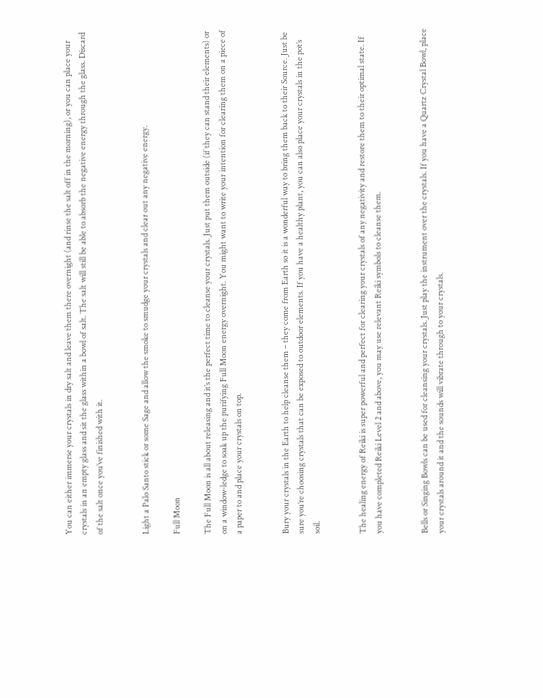You can either immerse your crystals in dry salt and leave them there overnight (and rinse the salt off in the morning), or you can place your crystals in an empty glass and sit the glass within a bowl of salt. The salt will still be able to absorb the negative energy through the glass. Discard of the salt once you’ve finished with it.


Light a Palo Santo stick or some Sage and allow the smoke to smudge your crystals and clear out any negative energy.

Full Moon

The Full Moon is all about releasing and it’s the perfect time to cleanse your crystals. Just put them outside (if they can stand their elements) or on a window-ledge to soak up the purifying Full Moon energy overnight. You might want to write your intention for clearing them on a piece of a paper to and place your crystals on top.


Bury your crystals in the Earth to help cleanse them – they come from Earth so it is a wonderful way to bring them back to their Source. Just be sure you’re choosing crystals that can be exposed to outdoor elements. If you have a healthy plant, you can also place your crystals in the pot’s soil.


The healing energy of Reiki is super powerful and perfect for clearing your crystals of any negativity and restore them to their optimal state. If you have completed Reiki Level 2 and above, you may use relevant Reiki symbols to cleanse them.


Bells or Singing Bowls can be used for cleansing your crystals. Just play the instrument over the crystals. If you have a Quartz Crystal Bowl, place your crystals around it and the sounds will vibrate through to your crystals.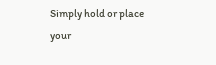Simply hold or place your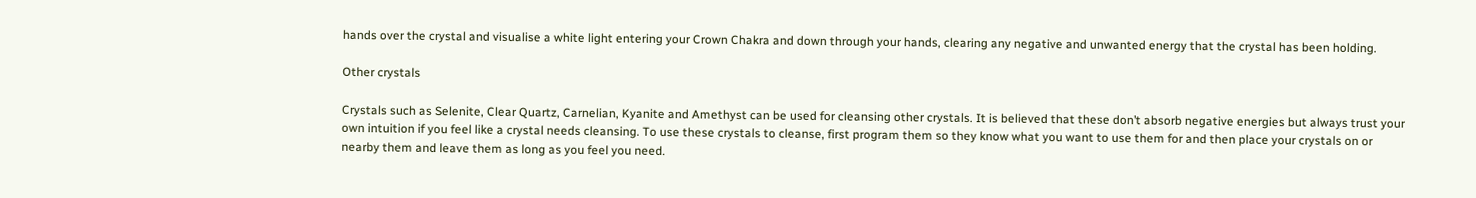hands over the crystal and visualise a white light entering your Crown Chakra and down through your hands, clearing any negative and unwanted energy that the crystal has been holding.

Other crystals

Crystals such as Selenite, Clear Quartz, Carnelian, Kyanite and Amethyst can be used for cleansing other crystals. It is believed that these don’t absorb negative energies but always trust your own intuition if you feel like a crystal needs cleansing. To use these crystals to cleanse, first program them so they know what you want to use them for and then place your crystals on or nearby them and leave them as long as you feel you need.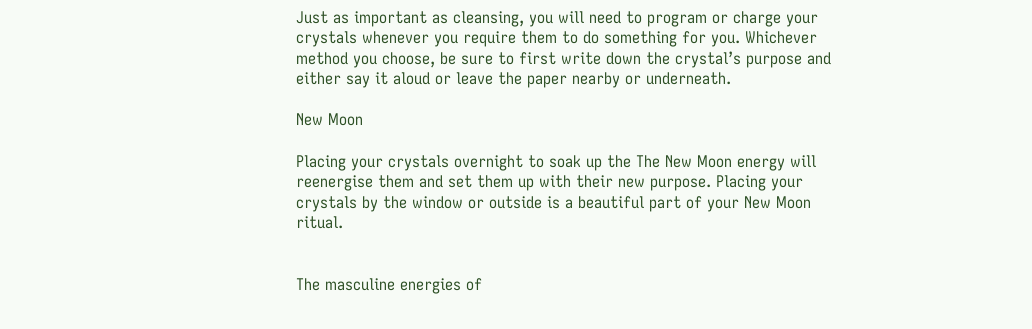Just as important as cleansing, you will need to program or charge your crystals whenever you require them to do something for you. Whichever method you choose, be sure to first write down the crystal’s purpose and either say it aloud or leave the paper nearby or underneath.

New Moon

Placing your crystals overnight to soak up the The New Moon energy will reenergise them and set them up with their new purpose. Placing your crystals by the window or outside is a beautiful part of your New Moon ritual.


The masculine energies of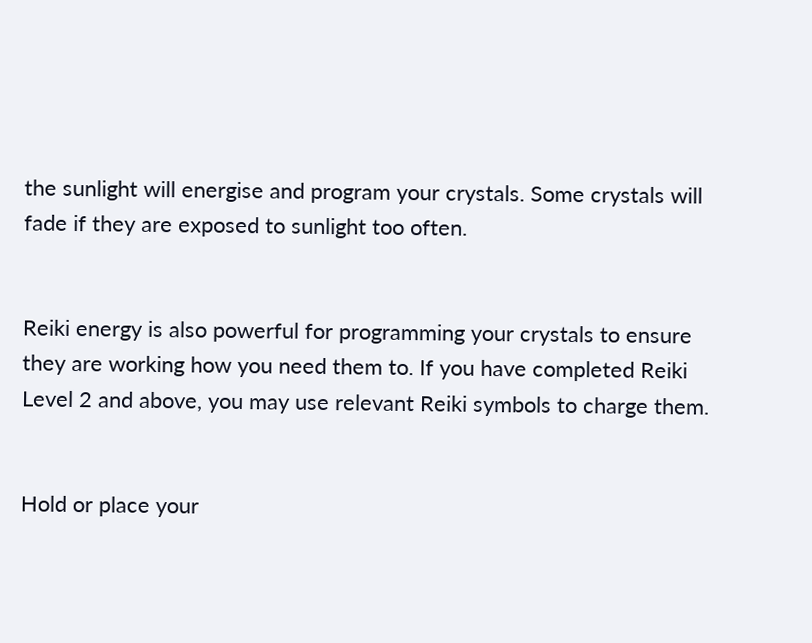the sunlight will energise and program your crystals. Some crystals will fade if they are exposed to sunlight too often.


Reiki energy is also powerful for programming your crystals to ensure they are working how you need them to. If you have completed Reiki Level 2 and above, you may use relevant Reiki symbols to charge them.


Hold or place your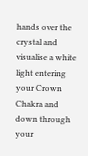hands over the crystal and visualise a white light entering your Crown Chakra and down through your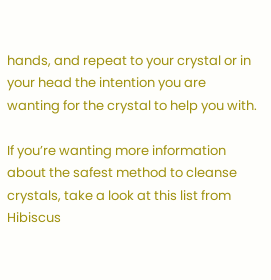hands, and repeat to your crystal or in your head the intention you are wanting for the crystal to help you with.

If you’re wanting more information about the safest method to cleanse crystals, take a look at this list from Hibiscus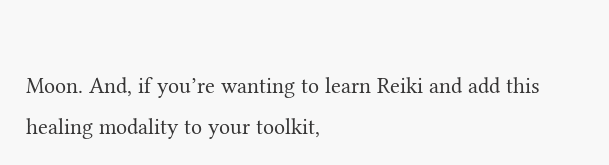Moon. And, if you’re wanting to learn Reiki and add this healing modality to your toolkit,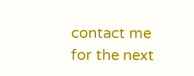contact me for the next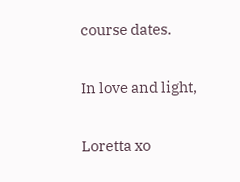course dates.

In love and light,

Loretta xo